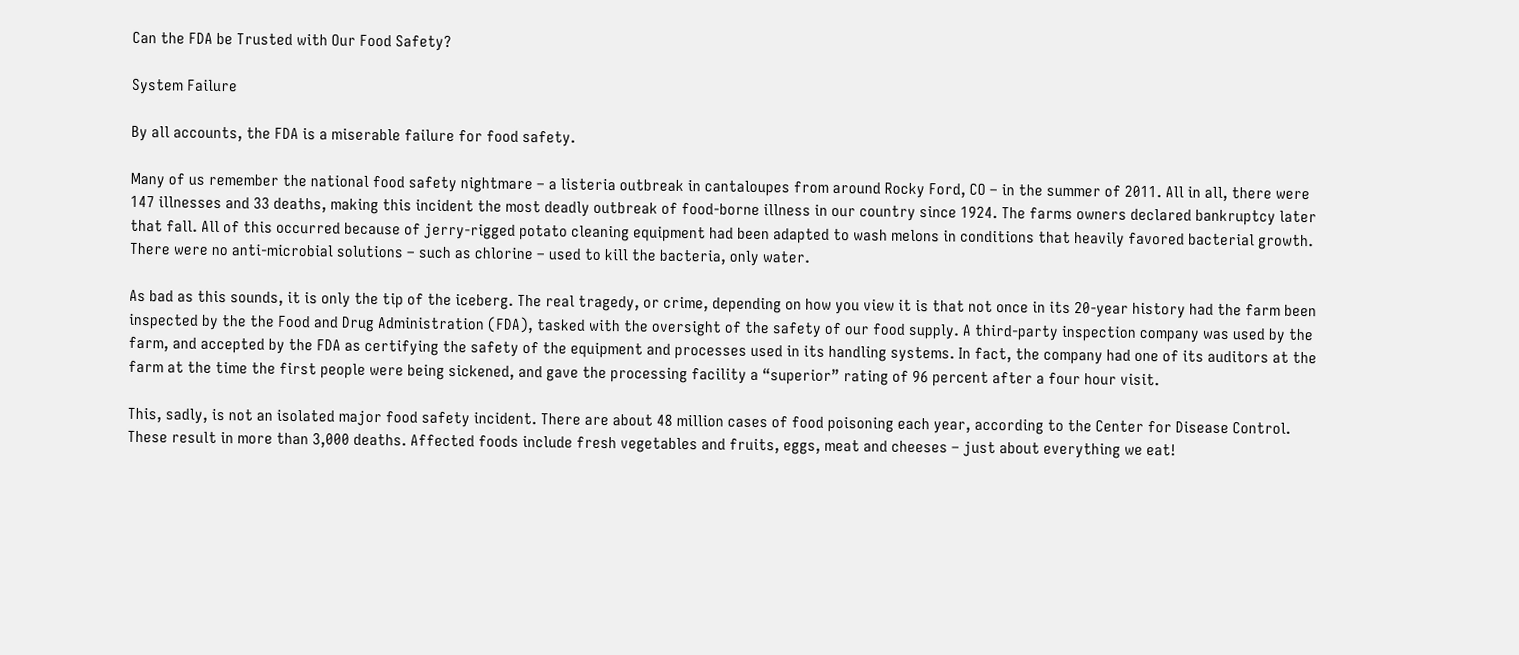Can the FDA be Trusted with Our Food Safety?

System Failure

By all accounts, the FDA is a miserable failure for food safety.

Many of us remember the national food safety nightmare – a listeria outbreak in cantaloupes from around Rocky Ford, CO – in the summer of 2011. All in all, there were 147 illnesses and 33 deaths, making this incident the most deadly outbreak of food-borne illness in our country since 1924. The farms owners declared bankruptcy later that fall. All of this occurred because of jerry-rigged potato cleaning equipment had been adapted to wash melons in conditions that heavily favored bacterial growth. There were no anti-microbial solutions – such as chlorine – used to kill the bacteria, only water.

As bad as this sounds, it is only the tip of the iceberg. The real tragedy, or crime, depending on how you view it is that not once in its 20-year history had the farm been inspected by the the Food and Drug Administration (FDA), tasked with the oversight of the safety of our food supply. A third-party inspection company was used by the farm, and accepted by the FDA as certifying the safety of the equipment and processes used in its handling systems. In fact, the company had one of its auditors at the farm at the time the first people were being sickened, and gave the processing facility a “superior” rating of 96 percent after a four hour visit.

This, sadly, is not an isolated major food safety incident. There are about 48 million cases of food poisoning each year, according to the Center for Disease Control. These result in more than 3,000 deaths. Affected foods include fresh vegetables and fruits, eggs, meat and cheeses – just about everything we eat!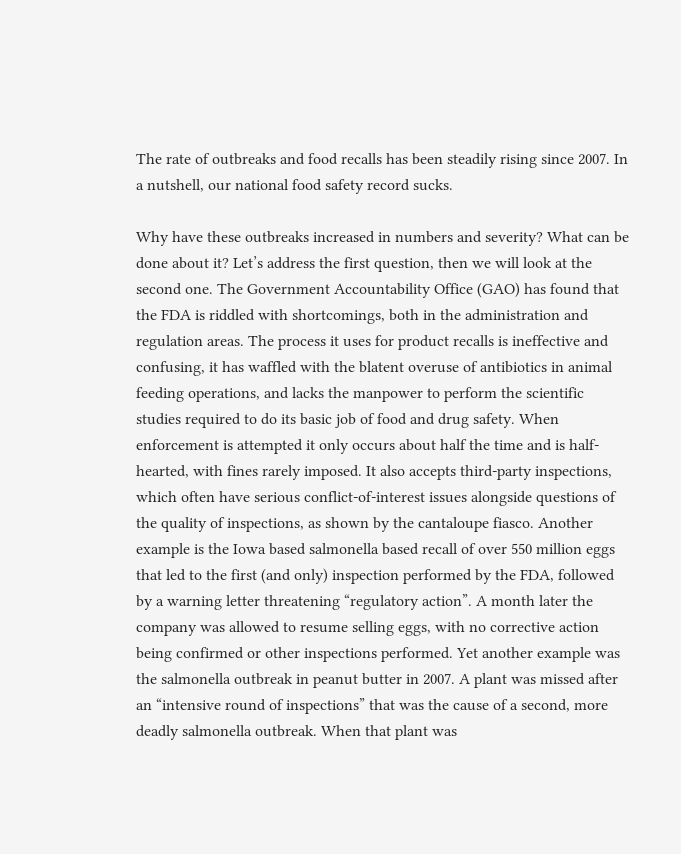The rate of outbreaks and food recalls has been steadily rising since 2007. In a nutshell, our national food safety record sucks.

Why have these outbreaks increased in numbers and severity? What can be done about it? Let’s address the first question, then we will look at the second one. The Government Accountability Office (GAO) has found that the FDA is riddled with shortcomings, both in the administration and regulation areas. The process it uses for product recalls is ineffective and confusing, it has waffled with the blatent overuse of antibiotics in animal feeding operations, and lacks the manpower to perform the scientific studies required to do its basic job of food and drug safety. When enforcement is attempted it only occurs about half the time and is half-hearted, with fines rarely imposed. It also accepts third-party inspections, which often have serious conflict-of-interest issues alongside questions of the quality of inspections, as shown by the cantaloupe fiasco. Another example is the Iowa based salmonella based recall of over 550 million eggs that led to the first (and only) inspection performed by the FDA, followed by a warning letter threatening “regulatory action”. A month later the company was allowed to resume selling eggs, with no corrective action being confirmed or other inspections performed. Yet another example was the salmonella outbreak in peanut butter in 2007. A plant was missed after an “intensive round of inspections” that was the cause of a second, more deadly salmonella outbreak. When that plant was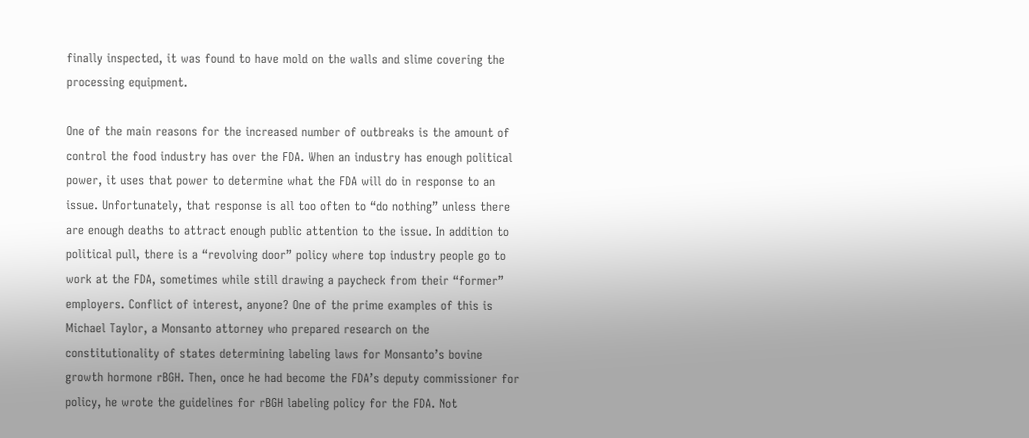finally inspected, it was found to have mold on the walls and slime covering the processing equipment.

One of the main reasons for the increased number of outbreaks is the amount of control the food industry has over the FDA. When an industry has enough political power, it uses that power to determine what the FDA will do in response to an issue. Unfortunately, that response is all too often to “do nothing” unless there are enough deaths to attract enough public attention to the issue. In addition to political pull, there is a “revolving door” policy where top industry people go to work at the FDA, sometimes while still drawing a paycheck from their “former” employers. Conflict of interest, anyone? One of the prime examples of this is Michael Taylor, a Monsanto attorney who prepared research on the constitutionality of states determining labeling laws for Monsanto’s bovine growth hormone rBGH. Then, once he had become the FDA’s deputy commissioner for policy, he wrote the guidelines for rBGH labeling policy for the FDA. Not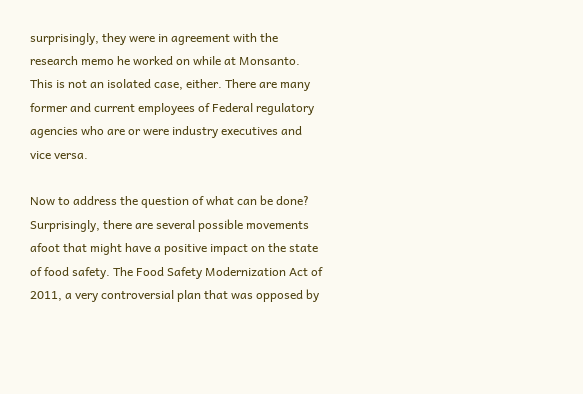surprisingly, they were in agreement with the research memo he worked on while at Monsanto. This is not an isolated case, either. There are many former and current employees of Federal regulatory agencies who are or were industry executives and vice versa.

Now to address the question of what can be done? Surprisingly, there are several possible movements afoot that might have a positive impact on the state of food safety. The Food Safety Modernization Act of 2011, a very controversial plan that was opposed by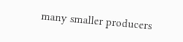many smaller producers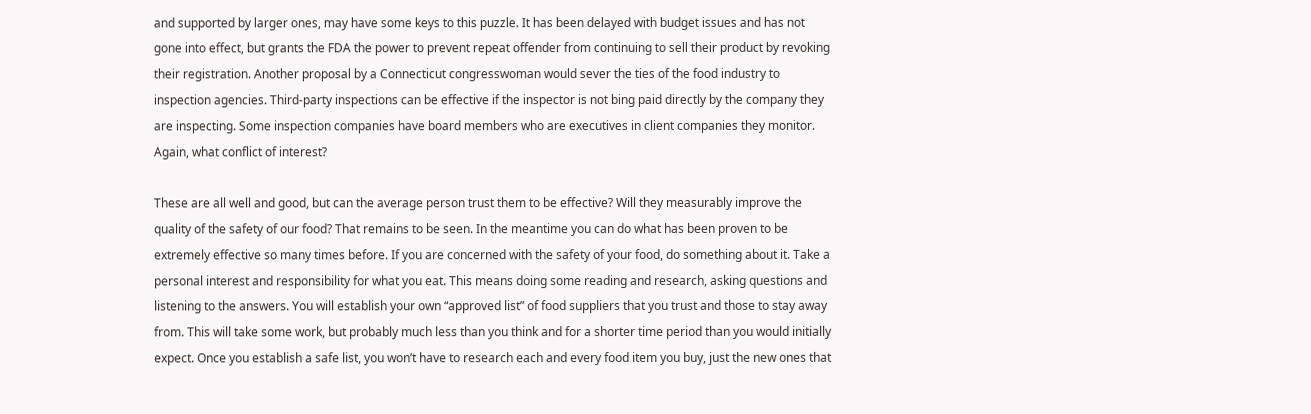and supported by larger ones, may have some keys to this puzzle. It has been delayed with budget issues and has not gone into effect, but grants the FDA the power to prevent repeat offender from continuing to sell their product by revoking their registration. Another proposal by a Connecticut congresswoman would sever the ties of the food industry to inspection agencies. Third-party inspections can be effective if the inspector is not bing paid directly by the company they are inspecting. Some inspection companies have board members who are executives in client companies they monitor. Again, what conflict of interest?

These are all well and good, but can the average person trust them to be effective? Will they measurably improve the quality of the safety of our food? That remains to be seen. In the meantime you can do what has been proven to be extremely effective so many times before. If you are concerned with the safety of your food, do something about it. Take a personal interest and responsibility for what you eat. This means doing some reading and research, asking questions and listening to the answers. You will establish your own “approved list” of food suppliers that you trust and those to stay away from. This will take some work, but probably much less than you think and for a shorter time period than you would initially expect. Once you establish a safe list, you won’t have to research each and every food item you buy, just the new ones that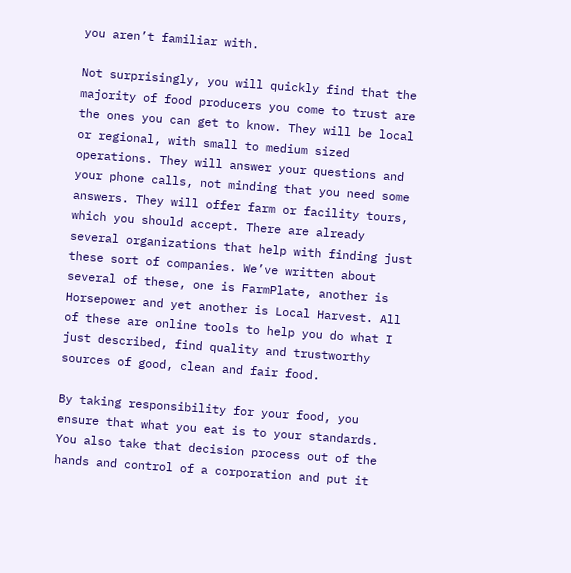you aren’t familiar with.

Not surprisingly, you will quickly find that the majority of food producers you come to trust are the ones you can get to know. They will be local or regional, with small to medium sized operations. They will answer your questions and your phone calls, not minding that you need some answers. They will offer farm or facility tours, which you should accept. There are already several organizations that help with finding just these sort of companies. We’ve written about several of these, one is FarmPlate, another is Horsepower and yet another is Local Harvest. All of these are online tools to help you do what I just described, find quality and trustworthy sources of good, clean and fair food.

By taking responsibility for your food, you ensure that what you eat is to your standards. You also take that decision process out of the hands and control of a corporation and put it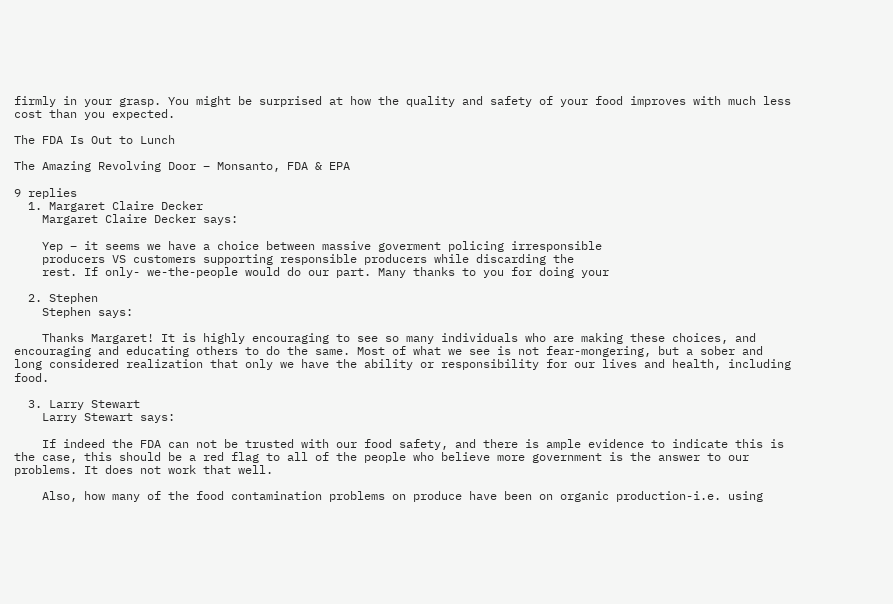firmly in your grasp. You might be surprised at how the quality and safety of your food improves with much less cost than you expected.

The FDA Is Out to Lunch

The Amazing Revolving Door – Monsanto, FDA & EPA

9 replies
  1. Margaret Claire Decker
    Margaret Claire Decker says:

    Yep – it seems we have a choice between massive goverment policing irresponsible
    producers VS customers supporting responsible producers while discarding the
    rest. If only- we-the-people would do our part. Many thanks to you for doing your

  2. Stephen
    Stephen says:

    Thanks Margaret! It is highly encouraging to see so many individuals who are making these choices, and encouraging and educating others to do the same. Most of what we see is not fear-mongering, but a sober and long considered realization that only we have the ability or responsibility for our lives and health, including food.

  3. Larry Stewart
    Larry Stewart says:

    If indeed the FDA can not be trusted with our food safety, and there is ample evidence to indicate this is the case, this should be a red flag to all of the people who believe more government is the answer to our problems. It does not work that well.

    Also, how many of the food contamination problems on produce have been on organic production-i.e. using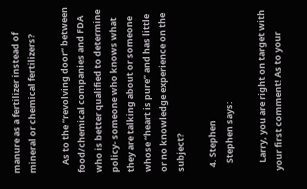manure as a fertilizer instead of mineral or chemical fertilizers?

    As to the “revolving door” between food/chemical companies and FDA who is better qualified to determine policy- someone who knows what they are talking about or someone whose “heart is pure” and has little or no knowledge experience on the subject?

  4. Stephen
    Stephen says:

    Larry, you are right on target with your first comment! As to your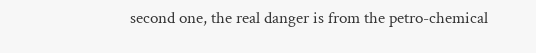second one, the real danger is from the petro-chemical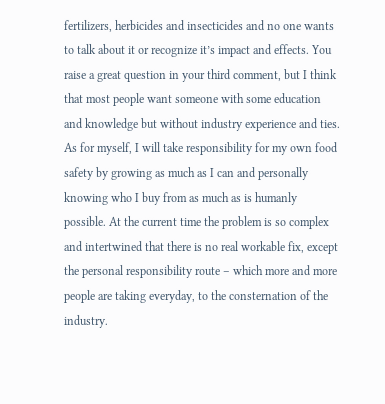fertilizers, herbicides and insecticides and no one wants to talk about it or recognize it’s impact and effects. You raise a great question in your third comment, but I think that most people want someone with some education and knowledge but without industry experience and ties. As for myself, I will take responsibility for my own food safety by growing as much as I can and personally knowing who I buy from as much as is humanly possible. At the current time the problem is so complex and intertwined that there is no real workable fix, except the personal responsibility route – which more and more people are taking everyday, to the consternation of the industry.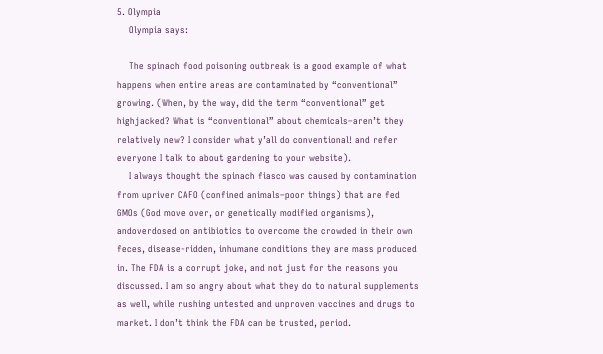5. Olympia
    Olympia says:

    The spinach food poisoning outbreak is a good example of what happens when entire areas are contaminated by “conventional” growing. (When, by the way, did the term “conventional” get highjacked? What is “conventional” about chemicals–aren’t they relatively new? I consider what y’all do conventional! and refer everyone I talk to about gardening to your website).
    I always thought the spinach fiasco was caused by contamination from upriver CAFO (confined animals–poor things) that are fed GMOs (God move over, or genetically modified organisms), andoverdosed on antibiotics to overcome the crowded in their own feces, disease-ridden, inhumane conditions they are mass produced in. The FDA is a corrupt joke, and not just for the reasons you discussed. I am so angry about what they do to natural supplements as well, while rushing untested and unproven vaccines and drugs to market. I don’t think the FDA can be trusted, period.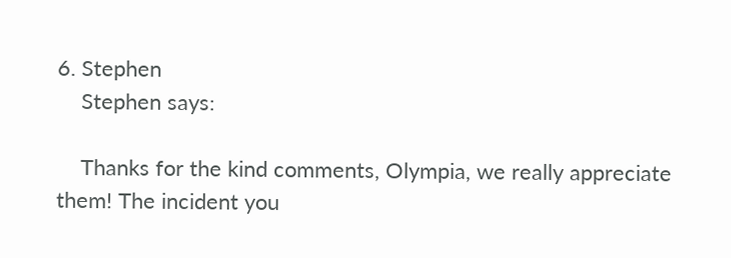6. Stephen
    Stephen says:

    Thanks for the kind comments, Olympia, we really appreciate them! The incident you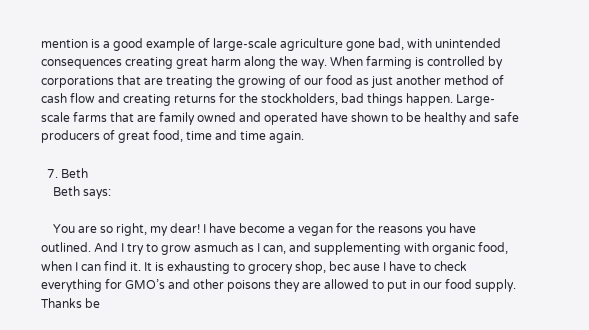mention is a good example of large-scale agriculture gone bad, with unintended consequences creating great harm along the way. When farming is controlled by corporations that are treating the growing of our food as just another method of cash flow and creating returns for the stockholders, bad things happen. Large-scale farms that are family owned and operated have shown to be healthy and safe producers of great food, time and time again.

  7. Beth
    Beth says:

    You are so right, my dear! I have become a vegan for the reasons you have outlined. And I try to grow asmuch as I can, and supplementing with organic food, when I can find it. It is exhausting to grocery shop, bec ause I have to check everything for GMO’s and other poisons they are allowed to put in our food supply. Thanks be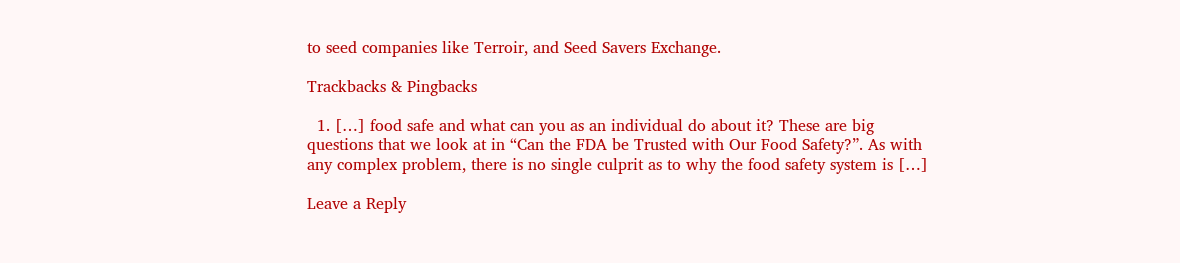to seed companies like Terroir, and Seed Savers Exchange.

Trackbacks & Pingbacks

  1. […] food safe and what can you as an individual do about it? These are big questions that we look at in “Can the FDA be Trusted with Our Food Safety?”. As with any complex problem, there is no single culprit as to why the food safety system is […]

Leave a Reply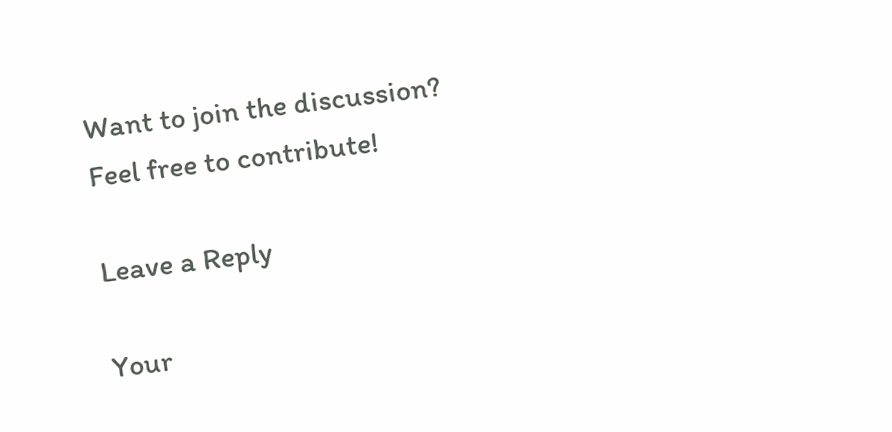Want to join the discussion?
Feel free to contribute!

Leave a Reply

Your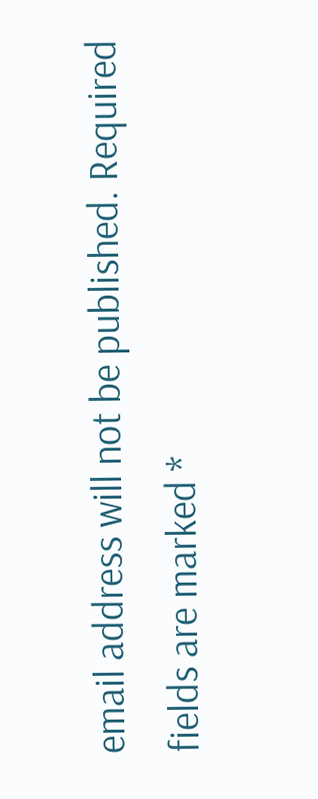email address will not be published. Required fields are marked *